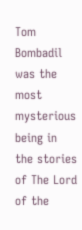Tom Bombadil was the most mysterious being in the stories of The Lord of the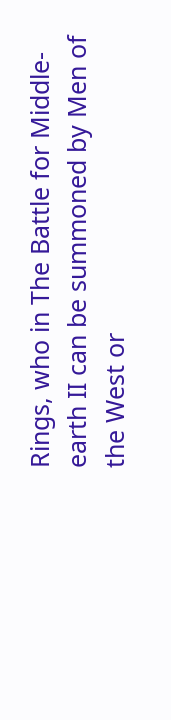Rings, who in The Battle for Middle-earth II can be summoned by Men of the West or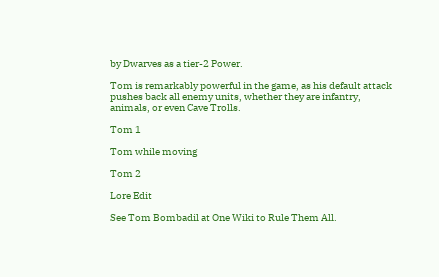by Dwarves as a tier-2 Power.

Tom is remarkably powerful in the game, as his default attack pushes back all enemy units, whether they are infantry, animals, or even Cave Trolls.

Tom 1

Tom while moving

Tom 2

Lore Edit

See Tom Bombadil at One Wiki to Rule Them All.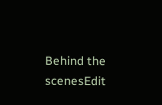Behind the scenesEdit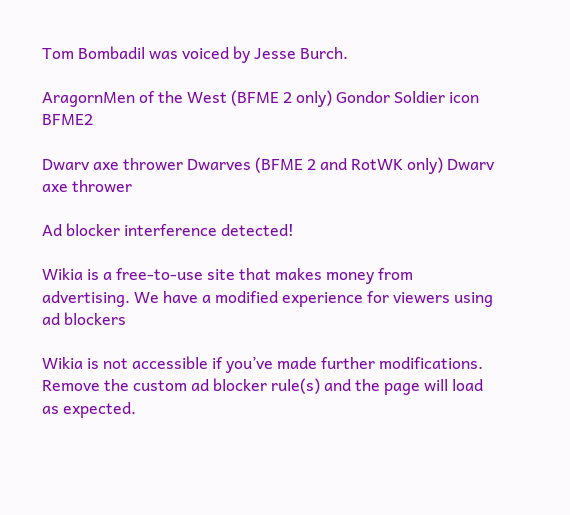Tom Bombadil was voiced by Jesse Burch.

AragornMen of the West (BFME 2 only) Gondor Soldier icon BFME2

Dwarv axe thrower Dwarves (BFME 2 and RotWK only) Dwarv axe thrower

Ad blocker interference detected!

Wikia is a free-to-use site that makes money from advertising. We have a modified experience for viewers using ad blockers

Wikia is not accessible if you’ve made further modifications. Remove the custom ad blocker rule(s) and the page will load as expected.